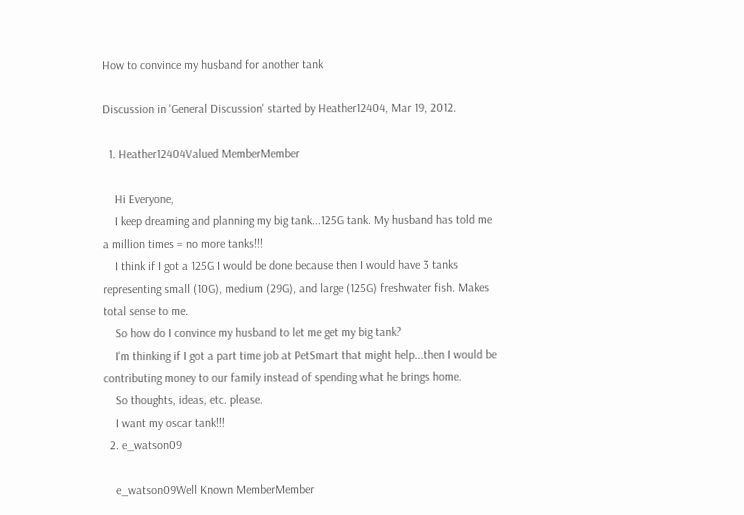How to convince my husband for another tank

Discussion in 'General Discussion' started by Heather12404, Mar 19, 2012.

  1. Heather12404Valued MemberMember

    Hi Everyone,
    I keep dreaming and planning my big tank...125G tank. My husband has told me a million times = no more tanks!!!
    I think if I got a 125G I would be done because then I would have 3 tanks representing small (10G), medium (29G), and large (125G) freshwater fish. Makes total sense to me.
    So how do I convince my husband to let me get my big tank?
    I'm thinking if I got a part time job at PetSmart that might help...then I would be contributing money to our family instead of spending what he brings home.
    So thoughts, ideas, etc. please.
    I want my oscar tank!!!
  2. e_watson09

    e_watson09Well Known MemberMember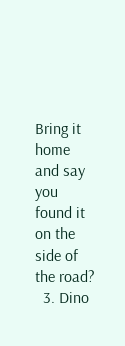Bring it home and say you found it on the side of the road?
  3. Dino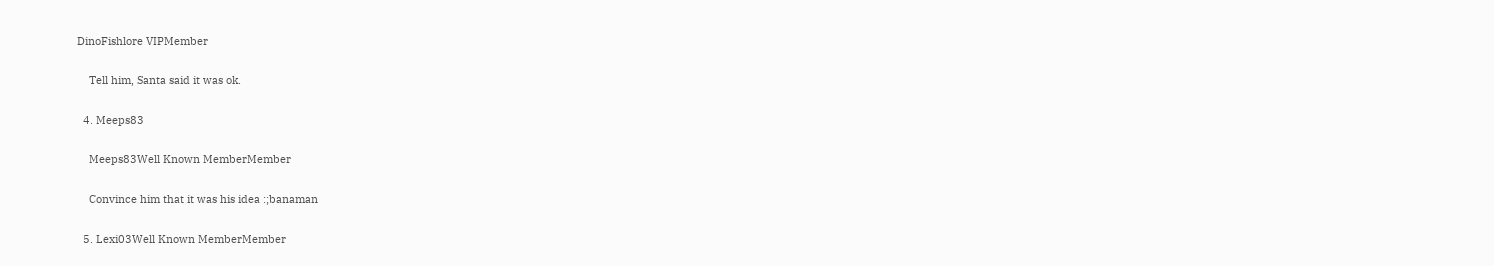DinoFishlore VIPMember

    Tell him, Santa said it was ok.

  4. Meeps83

    Meeps83Well Known MemberMember

    Convince him that it was his idea :;banaman

  5. Lexi03Well Known MemberMember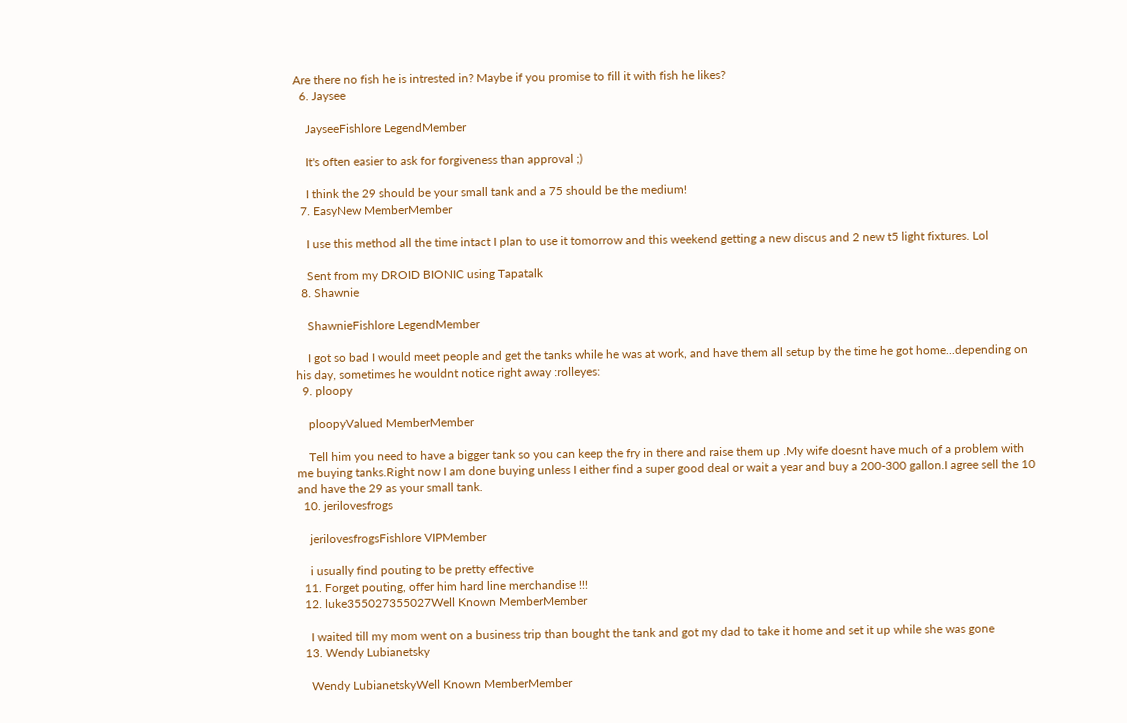Are there no fish he is intrested in? Maybe if you promise to fill it with fish he likes?
  6. Jaysee

    JayseeFishlore LegendMember

    It's often easier to ask for forgiveness than approval ;)

    I think the 29 should be your small tank and a 75 should be the medium!
  7. EasyNew MemberMember

    I use this method all the time intact I plan to use it tomorrow and this weekend getting a new discus and 2 new t5 light fixtures. Lol

    Sent from my DROID BIONIC using Tapatalk
  8. Shawnie

    ShawnieFishlore LegendMember

    I got so bad I would meet people and get the tanks while he was at work, and have them all setup by the time he got home...depending on his day, sometimes he wouldnt notice right away :rolleyes:
  9. ploopy

    ploopyValued MemberMember

    Tell him you need to have a bigger tank so you can keep the fry in there and raise them up .My wife doesnt have much of a problem with me buying tanks.Right now I am done buying unless I either find a super good deal or wait a year and buy a 200-300 gallon.I agree sell the 10 and have the 29 as your small tank.
  10. jerilovesfrogs

    jerilovesfrogsFishlore VIPMember

    i usually find pouting to be pretty effective
  11. Forget pouting, offer him hard line merchandise !!!
  12. luke355027355027Well Known MemberMember

    I waited till my mom went on a business trip than bought the tank and got my dad to take it home and set it up while she was gone
  13. Wendy Lubianetsky

    Wendy LubianetskyWell Known MemberMember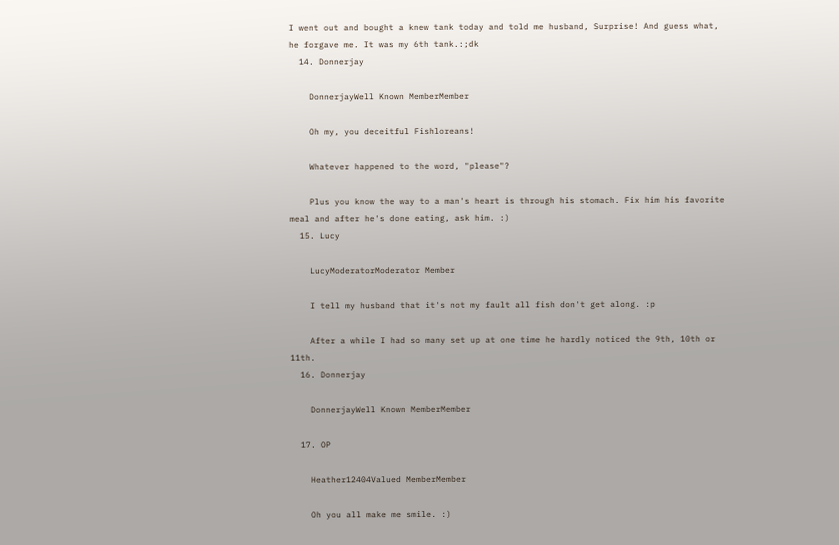I went out and bought a knew tank today and told me husband, Surprise! And guess what, he forgave me. It was my 6th tank.:;dk
  14. Donnerjay

    DonnerjayWell Known MemberMember

    Oh my, you deceitful Fishloreans!

    Whatever happened to the word, "please"?

    Plus you know the way to a man's heart is through his stomach. Fix him his favorite meal and after he's done eating, ask him. :)
  15. Lucy

    LucyModeratorModerator Member

    I tell my husband that it's not my fault all fish don't get along. :p

    After a while I had so many set up at one time he hardly noticed the 9th, 10th or 11th.
  16. Donnerjay

    DonnerjayWell Known MemberMember

  17. OP

    Heather12404Valued MemberMember

    Oh you all make me smile. :)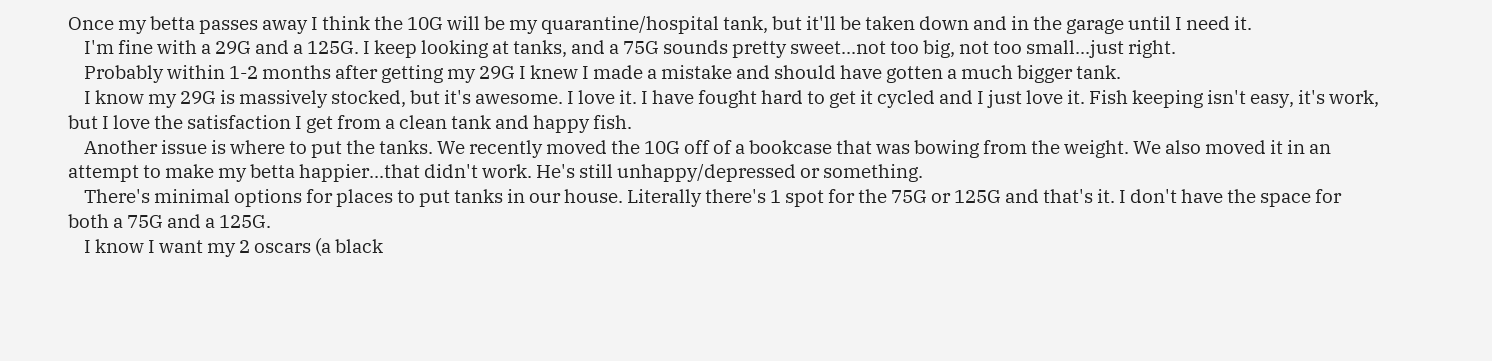Once my betta passes away I think the 10G will be my quarantine/hospital tank, but it'll be taken down and in the garage until I need it.
    I'm fine with a 29G and a 125G. I keep looking at tanks, and a 75G sounds pretty sweet...not too big, not too small...just right.
    Probably within 1-2 months after getting my 29G I knew I made a mistake and should have gotten a much bigger tank.
    I know my 29G is massively stocked, but it's awesome. I love it. I have fought hard to get it cycled and I just love it. Fish keeping isn't easy, it's work, but I love the satisfaction I get from a clean tank and happy fish.
    Another issue is where to put the tanks. We recently moved the 10G off of a bookcase that was bowing from the weight. We also moved it in an attempt to make my betta happier...that didn't work. He's still unhappy/depressed or something.
    There's minimal options for places to put tanks in our house. Literally there's 1 spot for the 75G or 125G and that's it. I don't have the space for both a 75G and a 125G.
    I know I want my 2 oscars (a black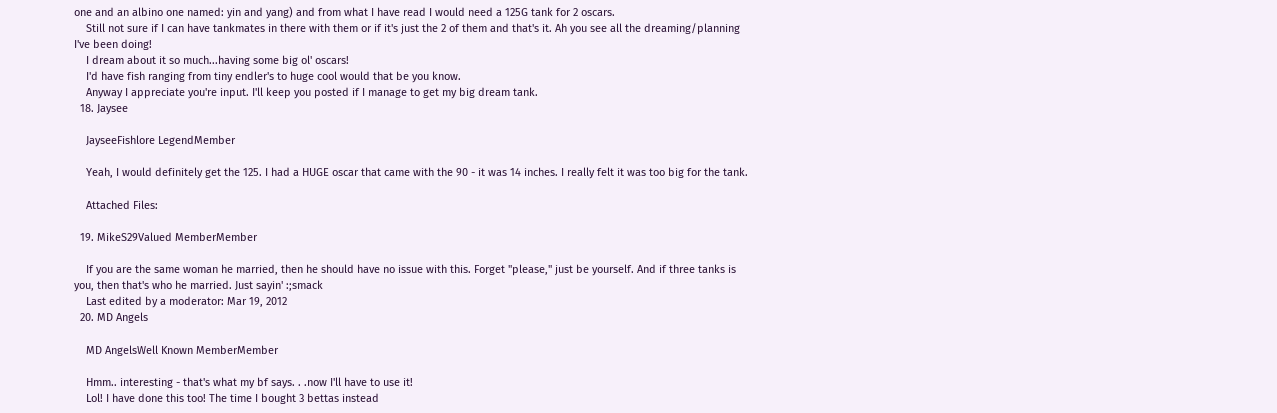one and an albino one named: yin and yang) and from what I have read I would need a 125G tank for 2 oscars.
    Still not sure if I can have tankmates in there with them or if it's just the 2 of them and that's it. Ah you see all the dreaming/planning I've been doing!
    I dream about it so much...having some big ol' oscars!
    I'd have fish ranging from tiny endler's to huge cool would that be you know.
    Anyway I appreciate you're input. I'll keep you posted if I manage to get my big dream tank.
  18. Jaysee

    JayseeFishlore LegendMember

    Yeah, I would definitely get the 125. I had a HUGE oscar that came with the 90 - it was 14 inches. I really felt it was too big for the tank.

    Attached Files:

  19. MikeS29Valued MemberMember

    If you are the same woman he married, then he should have no issue with this. Forget "please," just be yourself. And if three tanks is you, then that's who he married. Just sayin' :;smack
    Last edited by a moderator: Mar 19, 2012
  20. MD Angels

    MD AngelsWell Known MemberMember

    Hmm.. interesting - that's what my bf says. . .now I'll have to use it!
    Lol! I have done this too! The time I bought 3 bettas instead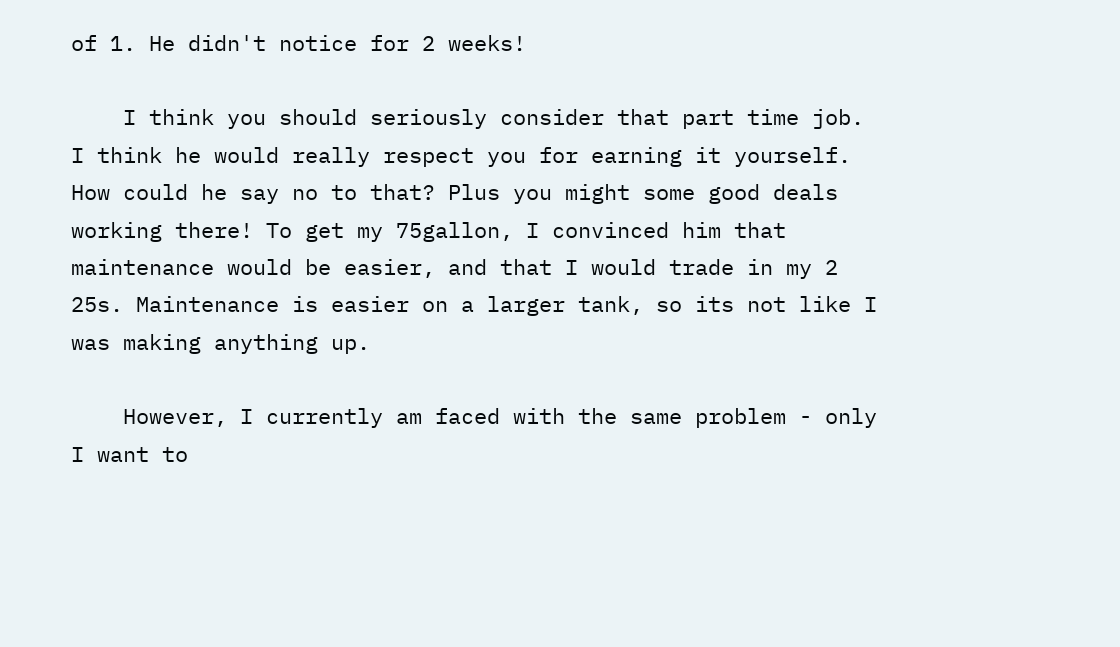of 1. He didn't notice for 2 weeks!

    I think you should seriously consider that part time job. I think he would really respect you for earning it yourself. How could he say no to that? Plus you might some good deals working there! To get my 75gallon, I convinced him that maintenance would be easier, and that I would trade in my 2 25s. Maintenance is easier on a larger tank, so its not like I was making anything up.

    However, I currently am faced with the same problem - only I want to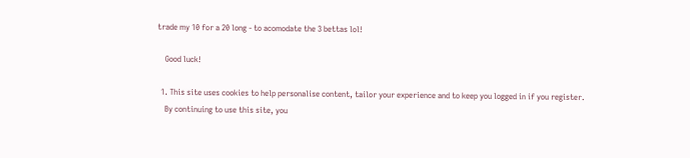trade my 10 for a 20 long - to acomodate the 3 bettas lol!

    Good luck!

  1. This site uses cookies to help personalise content, tailor your experience and to keep you logged in if you register.
    By continuing to use this site, you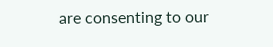are consenting to our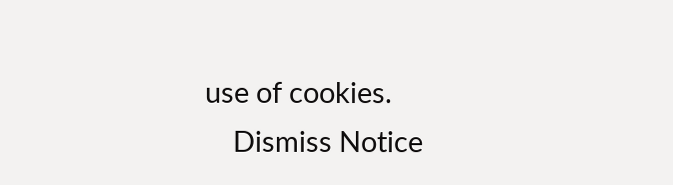use of cookies.
    Dismiss Notice